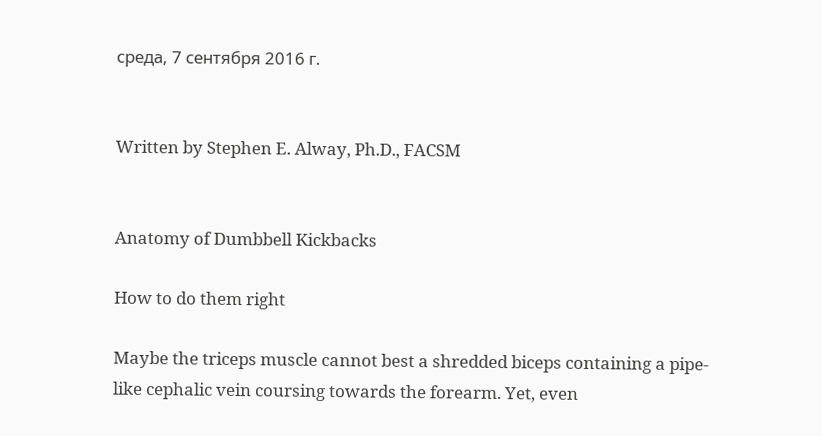среда, 7 сентября 2016 г.


Written by Stephen E. Alway, Ph.D., FACSM


Anatomy of Dumbbell Kickbacks

How to do them right

Maybe the triceps muscle cannot best a shredded biceps containing a pipe-like cephalic vein coursing towards the forearm. Yet, even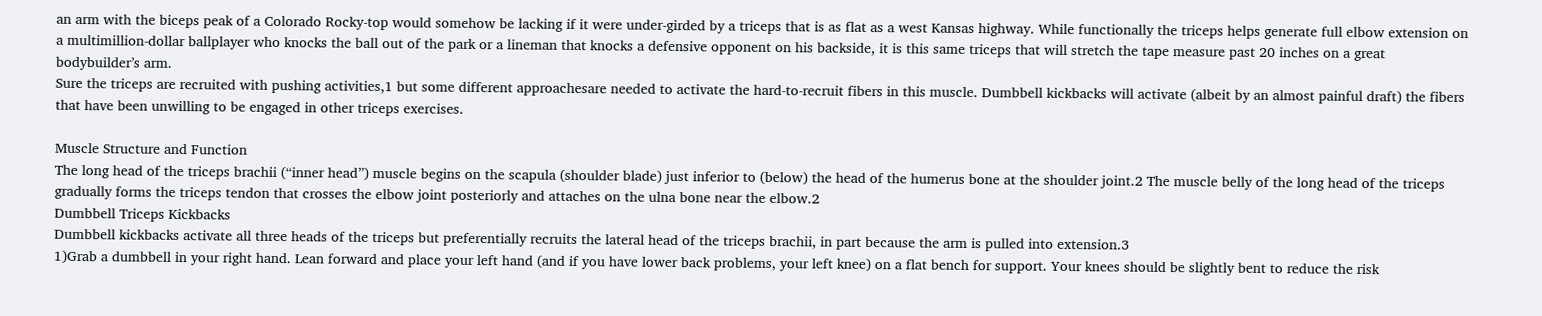an arm with the biceps peak of a Colorado Rocky-top would somehow be lacking if it were under-girded by a triceps that is as flat as a west Kansas highway. While functionally the triceps helps generate full elbow extension on a multimillion-dollar ballplayer who knocks the ball out of the park or a lineman that knocks a defensive opponent on his backside, it is this same triceps that will stretch the tape measure past 20 inches on a great bodybuilder’s arm.
Sure the triceps are recruited with pushing activities,1 but some different approachesare needed to activate the hard-to-recruit fibers in this muscle. Dumbbell kickbacks will activate (albeit by an almost painful draft) the fibers that have been unwilling to be engaged in other triceps exercises.

Muscle Structure and Function
The long head of the triceps brachii (“inner head”) muscle begins on the scapula (shoulder blade) just inferior to (below) the head of the humerus bone at the shoulder joint.2 The muscle belly of the long head of the triceps gradually forms the triceps tendon that crosses the elbow joint posteriorly and attaches on the ulna bone near the elbow.2
Dumbbell Triceps Kickbacks
Dumbbell kickbacks activate all three heads of the triceps but preferentially recruits the lateral head of the triceps brachii, in part because the arm is pulled into extension.3
1)Grab a dumbbell in your right hand. Lean forward and place your left hand (and if you have lower back problems, your left knee) on a flat bench for support. Your knees should be slightly bent to reduce the risk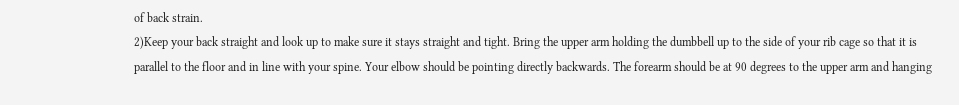of back strain.
2)Keep your back straight and look up to make sure it stays straight and tight. Bring the upper arm holding the dumbbell up to the side of your rib cage so that it is parallel to the floor and in line with your spine. Your elbow should be pointing directly backwards. The forearm should be at 90 degrees to the upper arm and hanging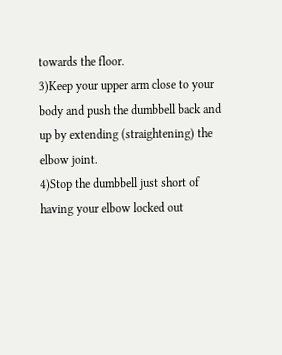towards the floor.
3)Keep your upper arm close to your body and push the dumbbell back and up by extending (straightening) the elbow joint.
4)Stop the dumbbell just short of having your elbow locked out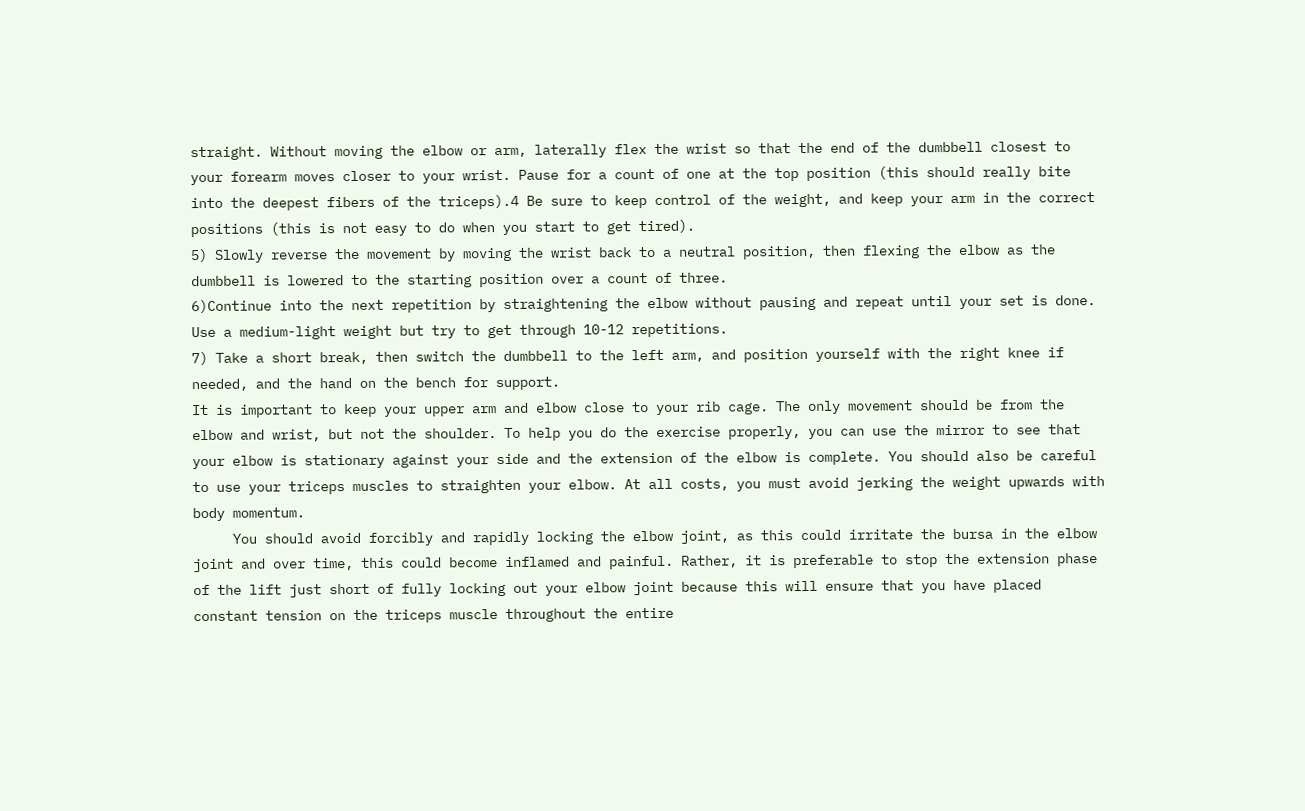straight. Without moving the elbow or arm, laterally flex the wrist so that the end of the dumbbell closest to your forearm moves closer to your wrist. Pause for a count of one at the top position (this should really bite into the deepest fibers of the triceps).4 Be sure to keep control of the weight, and keep your arm in the correct positions (this is not easy to do when you start to get tired).
5) Slowly reverse the movement by moving the wrist back to a neutral position, then flexing the elbow as the dumbbell is lowered to the starting position over a count of three.
6)Continue into the next repetition by straightening the elbow without pausing and repeat until your set is done. Use a medium-light weight but try to get through 10-12 repetitions.
7) Take a short break, then switch the dumbbell to the left arm, and position yourself with the right knee if needed, and the hand on the bench for support.
It is important to keep your upper arm and elbow close to your rib cage. The only movement should be from the elbow and wrist, but not the shoulder. To help you do the exercise properly, you can use the mirror to see that your elbow is stationary against your side and the extension of the elbow is complete. You should also be careful to use your triceps muscles to straighten your elbow. At all costs, you must avoid jerking the weight upwards with body momentum.
     You should avoid forcibly and rapidly locking the elbow joint, as this could irritate the bursa in the elbow joint and over time, this could become inflamed and painful. Rather, it is preferable to stop the extension phase of the lift just short of fully locking out your elbow joint because this will ensure that you have placed constant tension on the triceps muscle throughout the entire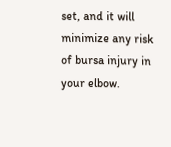set, and it will minimize any risk of bursa injury in your elbow.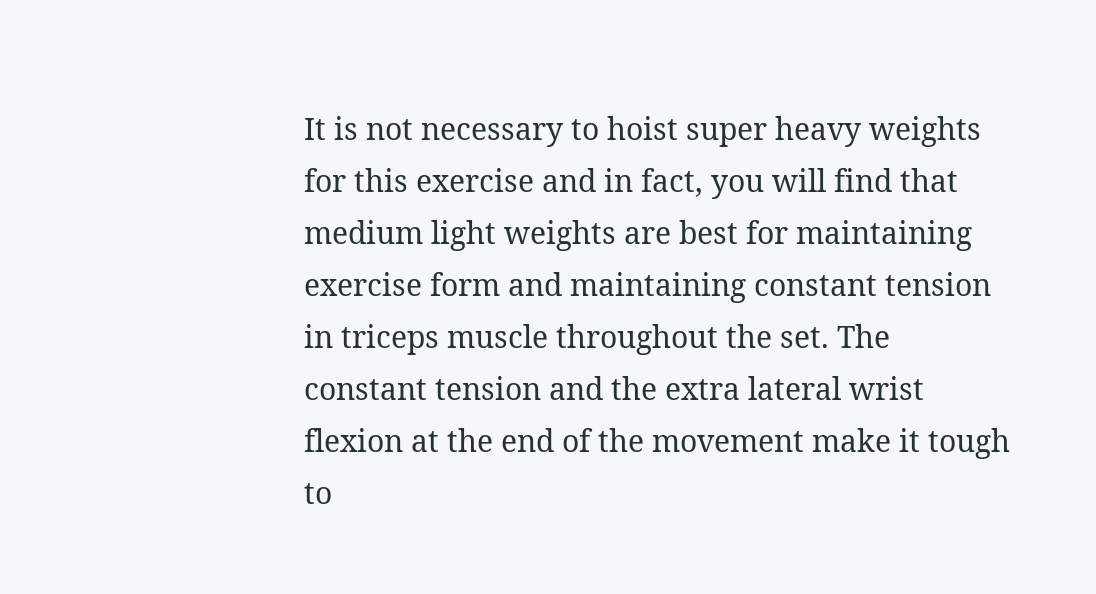It is not necessary to hoist super heavy weights for this exercise and in fact, you will find that medium light weights are best for maintaining exercise form and maintaining constant tension in triceps muscle throughout the set. The constant tension and the extra lateral wrist flexion at the end of the movement make it tough to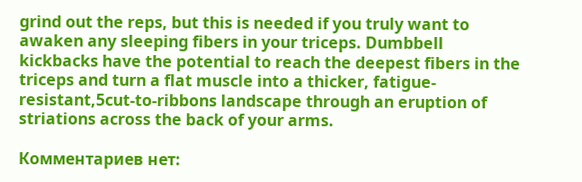grind out the reps, but this is needed if you truly want to awaken any sleeping fibers in your triceps. Dumbbell kickbacks have the potential to reach the deepest fibers in the triceps and turn a flat muscle into a thicker, fatigue-resistant,5cut-to-ribbons landscape through an eruption of striations across the back of your arms.

Комментариев нет: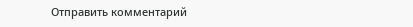Отправить комментарий